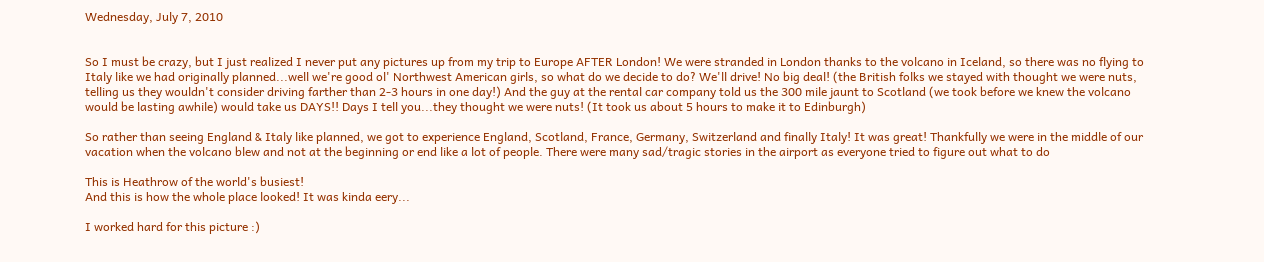Wednesday, July 7, 2010


So I must be crazy, but I just realized I never put any pictures up from my trip to Europe AFTER London! We were stranded in London thanks to the volcano in Iceland, so there was no flying to Italy like we had originally planned...well we're good ol' Northwest American girls, so what do we decide to do? We'll drive! No big deal! (the British folks we stayed with thought we were nuts, telling us they wouldn't consider driving farther than 2-3 hours in one day!) And the guy at the rental car company told us the 300 mile jaunt to Scotland (we took before we knew the volcano would be lasting awhile) would take us DAYS!! Days I tell you...they thought we were nuts! (It took us about 5 hours to make it to Edinburgh)

So rather than seeing England & Italy like planned, we got to experience England, Scotland, France, Germany, Switzerland and finally Italy! It was great! Thankfully we were in the middle of our vacation when the volcano blew and not at the beginning or end like a lot of people. There were many sad/tragic stories in the airport as everyone tried to figure out what to do

This is Heathrow of the world's busiest!
And this is how the whole place looked! It was kinda eery...

I worked hard for this picture :)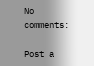No comments:

Post a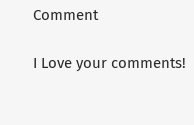Comment

I Love your comments!